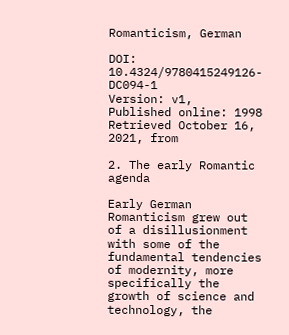Romanticism, German

DOI: 10.4324/9780415249126-DC094-1
Version: v1,  Published online: 1998
Retrieved October 16, 2021, from

2. The early Romantic agenda

Early German Romanticism grew out of a disillusionment with some of the fundamental tendencies of modernity, more specifically the growth of science and technology, the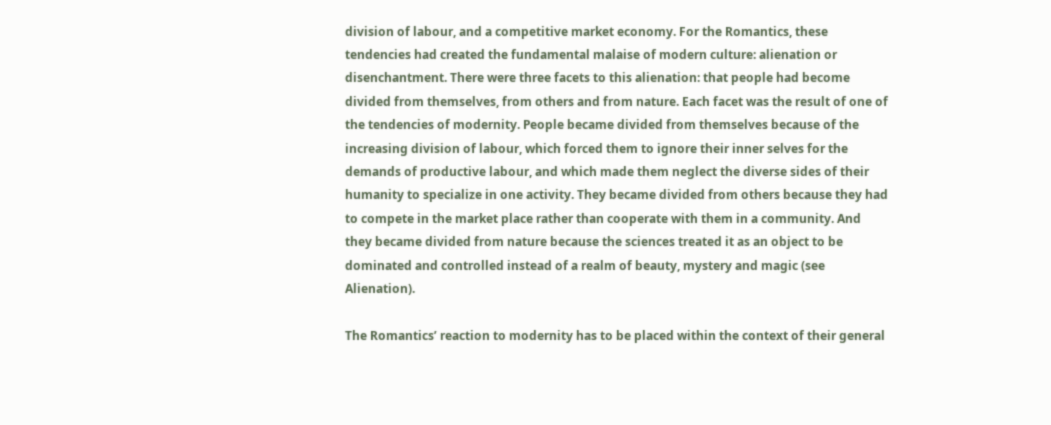division of labour, and a competitive market economy. For the Romantics, these tendencies had created the fundamental malaise of modern culture: alienation or disenchantment. There were three facets to this alienation: that people had become divided from themselves, from others and from nature. Each facet was the result of one of the tendencies of modernity. People became divided from themselves because of the increasing division of labour, which forced them to ignore their inner selves for the demands of productive labour, and which made them neglect the diverse sides of their humanity to specialize in one activity. They became divided from others because they had to compete in the market place rather than cooperate with them in a community. And they became divided from nature because the sciences treated it as an object to be dominated and controlled instead of a realm of beauty, mystery and magic (see Alienation).

The Romantics’ reaction to modernity has to be placed within the context of their general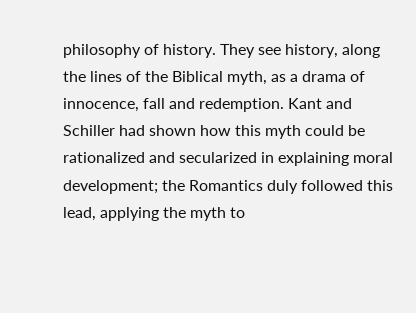philosophy of history. They see history, along the lines of the Biblical myth, as a drama of innocence, fall and redemption. Kant and Schiller had shown how this myth could be rationalized and secularized in explaining moral development; the Romantics duly followed this lead, applying the myth to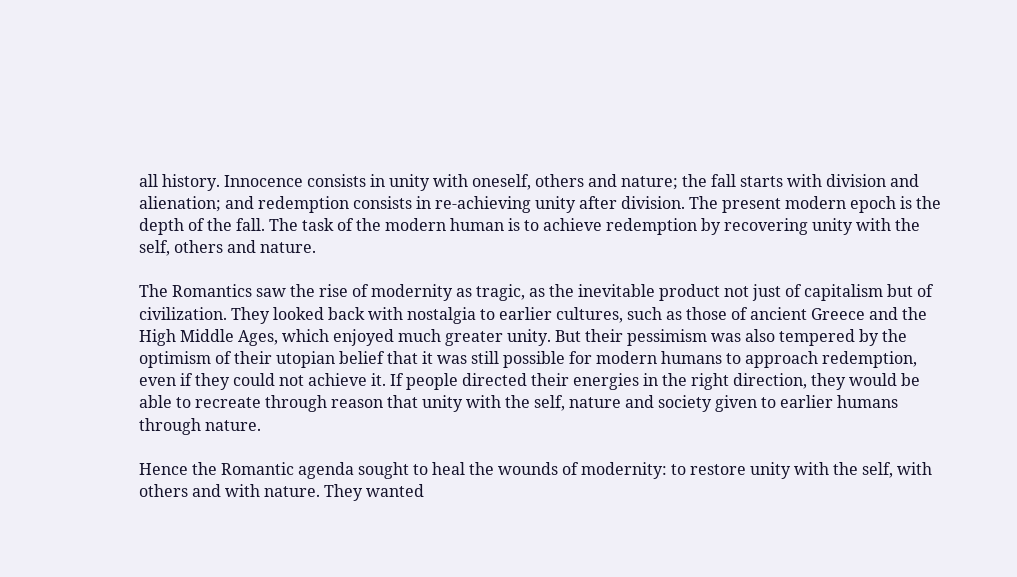all history. Innocence consists in unity with oneself, others and nature; the fall starts with division and alienation; and redemption consists in re-achieving unity after division. The present modern epoch is the depth of the fall. The task of the modern human is to achieve redemption by recovering unity with the self, others and nature.

The Romantics saw the rise of modernity as tragic, as the inevitable product not just of capitalism but of civilization. They looked back with nostalgia to earlier cultures, such as those of ancient Greece and the High Middle Ages, which enjoyed much greater unity. But their pessimism was also tempered by the optimism of their utopian belief that it was still possible for modern humans to approach redemption, even if they could not achieve it. If people directed their energies in the right direction, they would be able to recreate through reason that unity with the self, nature and society given to earlier humans through nature.

Hence the Romantic agenda sought to heal the wounds of modernity: to restore unity with the self, with others and with nature. They wanted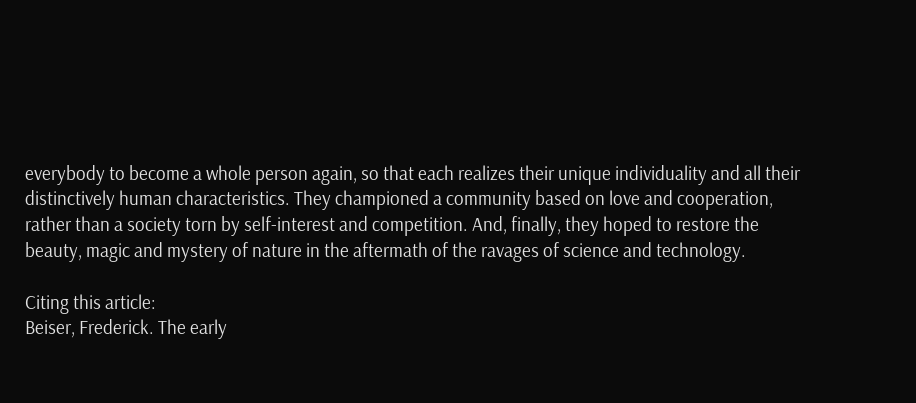everybody to become a whole person again, so that each realizes their unique individuality and all their distinctively human characteristics. They championed a community based on love and cooperation, rather than a society torn by self-interest and competition. And, finally, they hoped to restore the beauty, magic and mystery of nature in the aftermath of the ravages of science and technology.

Citing this article:
Beiser, Frederick. The early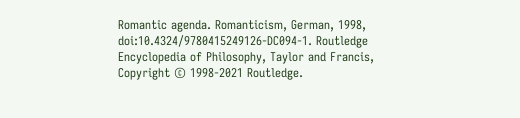Romantic agenda. Romanticism, German, 1998, doi:10.4324/9780415249126-DC094-1. Routledge Encyclopedia of Philosophy, Taylor and Francis,
Copyright © 1998-2021 Routledge.